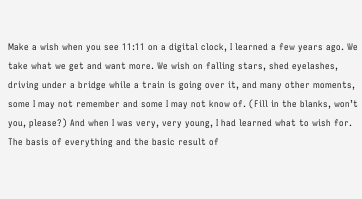Make a wish when you see 11:11 on a digital clock, I learned a few years ago. We take what we get and want more. We wish on falling stars, shed eyelashes, driving under a bridge while a train is going over it, and many other moments, some I may not remember and some I may not know of. (Fill in the blanks, won’t you, please?) And when I was very, very young, I had learned what to wish for. The basis of everything and the basic result of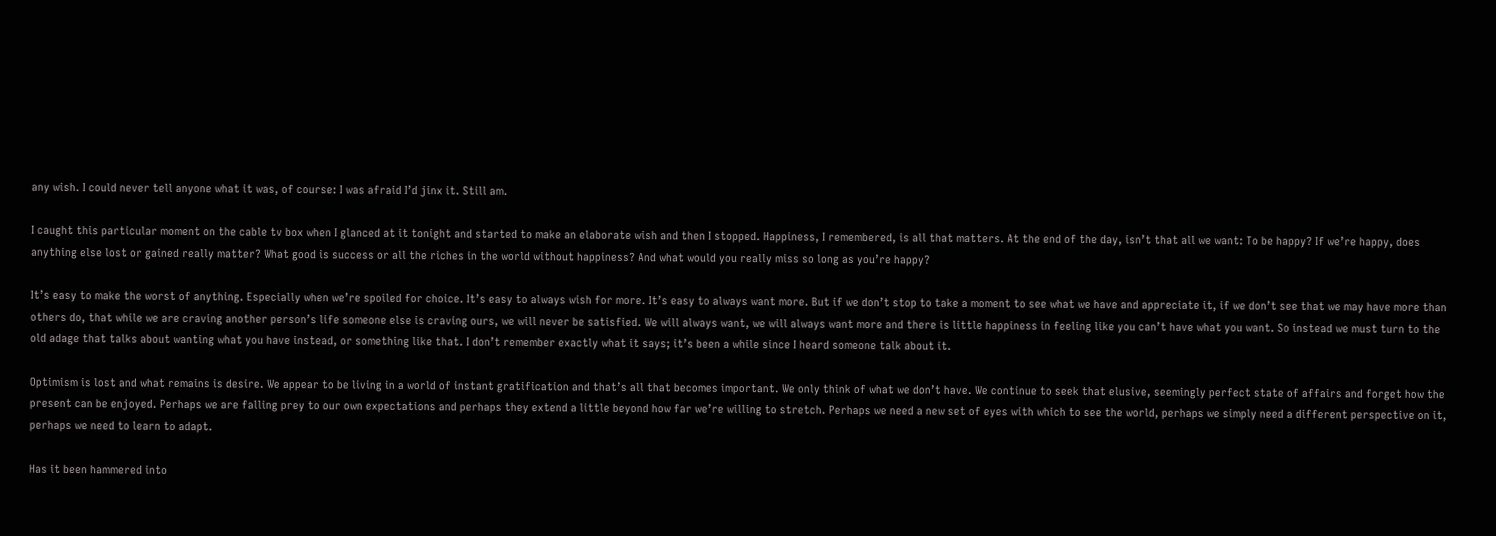any wish. I could never tell anyone what it was, of course: I was afraid I’d jinx it. Still am.

I caught this particular moment on the cable tv box when I glanced at it tonight and started to make an elaborate wish and then I stopped. Happiness, I remembered, is all that matters. At the end of the day, isn’t that all we want: To be happy? If we’re happy, does anything else lost or gained really matter? What good is success or all the riches in the world without happiness? And what would you really miss so long as you’re happy?

It’s easy to make the worst of anything. Especially when we’re spoiled for choice. It’s easy to always wish for more. It’s easy to always want more. But if we don’t stop to take a moment to see what we have and appreciate it, if we don’t see that we may have more than others do, that while we are craving another person’s life someone else is craving ours, we will never be satisfied. We will always want, we will always want more and there is little happiness in feeling like you can’t have what you want. So instead we must turn to the old adage that talks about wanting what you have instead, or something like that. I don’t remember exactly what it says; it’s been a while since I heard someone talk about it.

Optimism is lost and what remains is desire. We appear to be living in a world of instant gratification and that’s all that becomes important. We only think of what we don’t have. We continue to seek that elusive, seemingly perfect state of affairs and forget how the present can be enjoyed. Perhaps we are falling prey to our own expectations and perhaps they extend a little beyond how far we’re willing to stretch. Perhaps we need a new set of eyes with which to see the world, perhaps we simply need a different perspective on it, perhaps we need to learn to adapt.

Has it been hammered into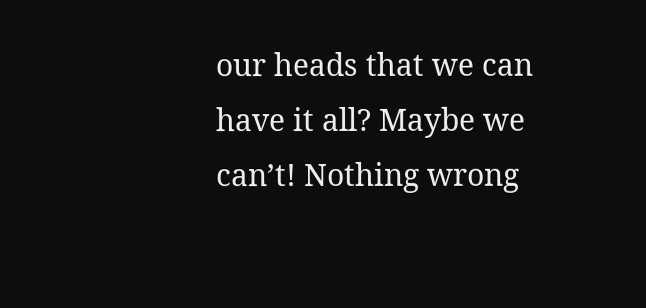our heads that we can have it all? Maybe we can’t! Nothing wrong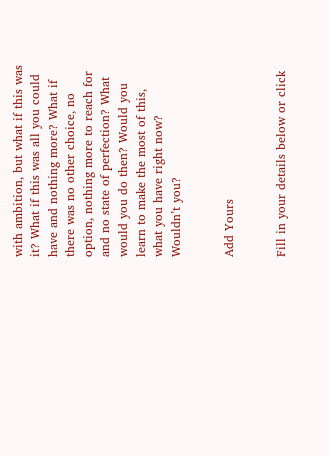with ambition, but what if this was it? What if this was all you could have and nothing more? What if there was no other choice, no option, nothing more to reach for and no state of perfection? What would you do then? Would you learn to make the most of this, what you have right now? Wouldn’t you?


Add Yours


Fill in your details below or click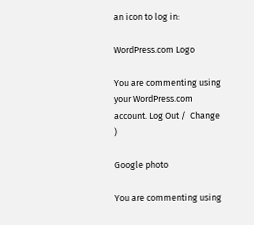an icon to log in:

WordPress.com Logo

You are commenting using your WordPress.com account. Log Out /  Change )

Google photo

You are commenting using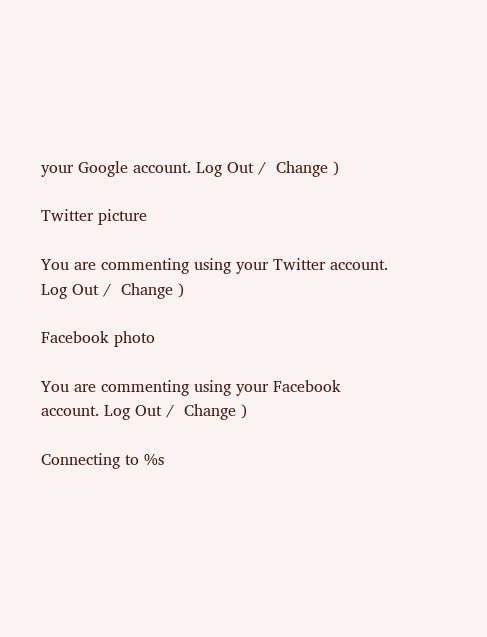your Google account. Log Out /  Change )

Twitter picture

You are commenting using your Twitter account. Log Out /  Change )

Facebook photo

You are commenting using your Facebook account. Log Out /  Change )

Connecting to %s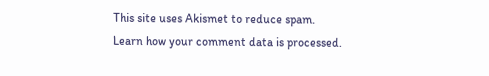This site uses Akismet to reduce spam. Learn how your comment data is processed.